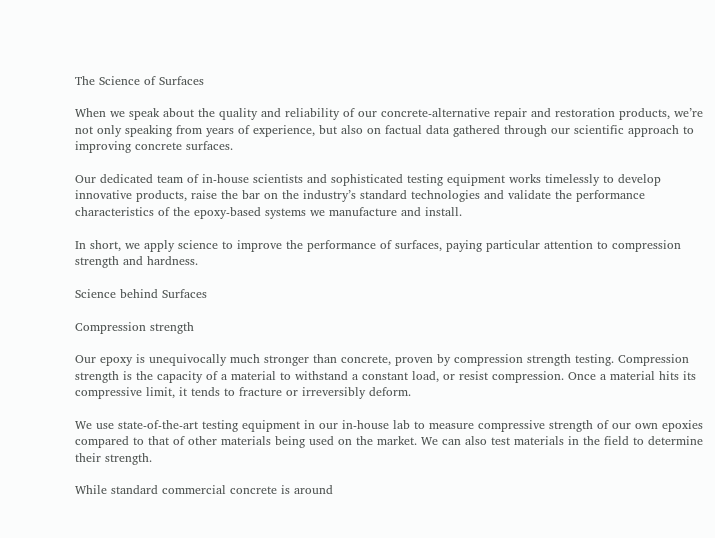The Science of Surfaces

When we speak about the quality and reliability of our concrete-alternative repair and restoration products, we’re not only speaking from years of experience, but also on factual data gathered through our scientific approach to improving concrete surfaces.

Our dedicated team of in-house scientists and sophisticated testing equipment works timelessly to develop innovative products, raise the bar on the industry’s standard technologies and validate the performance characteristics of the epoxy-based systems we manufacture and install.

In short, we apply science to improve the performance of surfaces, paying particular attention to compression strength and hardness.

Science behind Surfaces

Compression strength

Our epoxy is unequivocally much stronger than concrete, proven by compression strength testing. Compression strength is the capacity of a material to withstand a constant load, or resist compression. Once a material hits its compressive limit, it tends to fracture or irreversibly deform.

We use state-of-the-art testing equipment in our in-house lab to measure compressive strength of our own epoxies compared to that of other materials being used on the market. We can also test materials in the field to determine their strength.

While standard commercial concrete is around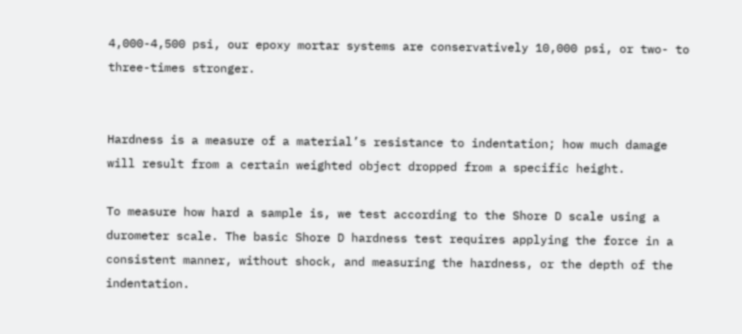4,000-4,500 psi, our epoxy mortar systems are conservatively 10,000 psi, or two- to three-times stronger.


Hardness is a measure of a material’s resistance to indentation; how much damage will result from a certain weighted object dropped from a specific height.

To measure how hard a sample is, we test according to the Shore D scale using a durometer scale. The basic Shore D hardness test requires applying the force in a consistent manner, without shock, and measuring the hardness, or the depth of the indentation.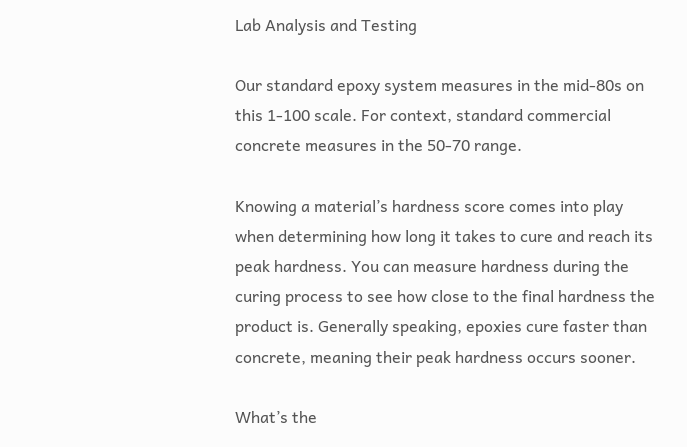Lab Analysis and Testing

Our standard epoxy system measures in the mid-80s on this 1-100 scale. For context, standard commercial concrete measures in the 50-70 range.

Knowing a material’s hardness score comes into play when determining how long it takes to cure and reach its peak hardness. You can measure hardness during the curing process to see how close to the final hardness the product is. Generally speaking, epoxies cure faster than concrete, meaning their peak hardness occurs sooner.

What’s the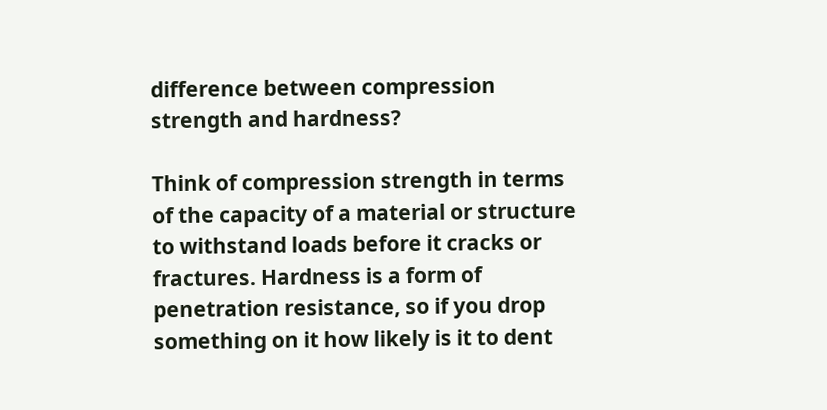difference between compression strength and hardness?

Think of compression strength in terms of the capacity of a material or structure to withstand loads before it cracks or fractures. Hardness is a form of penetration resistance, so if you drop something on it how likely is it to dent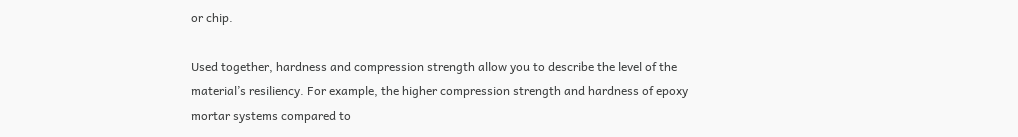or chip.

Used together, hardness and compression strength allow you to describe the level of the material’s resiliency. For example, the higher compression strength and hardness of epoxy mortar systems compared to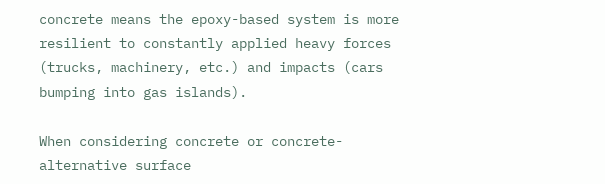concrete means the epoxy-based system is more resilient to constantly applied heavy forces (trucks, machinery, etc.) and impacts (cars bumping into gas islands).

When considering concrete or concrete-alternative surface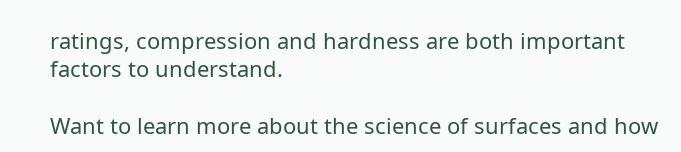ratings, compression and hardness are both important factors to understand.

Want to learn more about the science of surfaces and how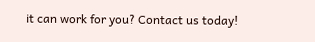it can work for you? Contact us today!